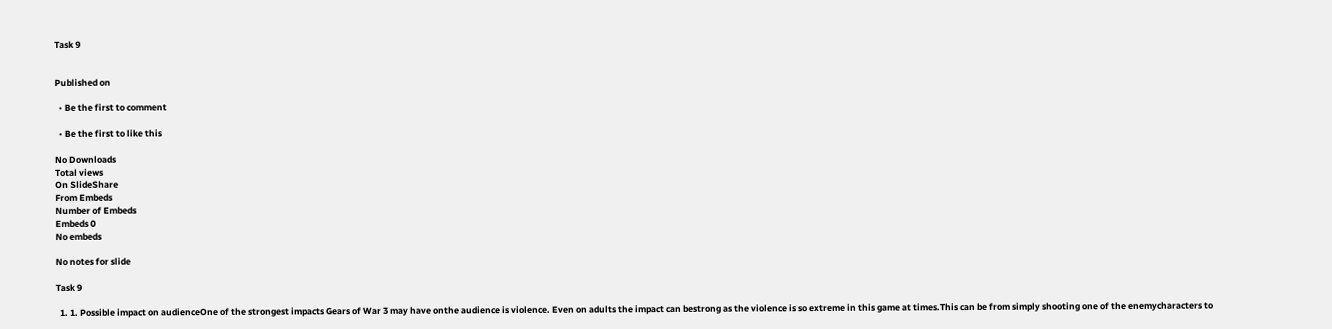Task 9


Published on

  • Be the first to comment

  • Be the first to like this

No Downloads
Total views
On SlideShare
From Embeds
Number of Embeds
Embeds 0
No embeds

No notes for slide

Task 9

  1. 1. Possible impact on audienceOne of the strongest impacts Gears of War 3 may have onthe audience is violence. Even on adults the impact can bestrong as the violence is so extreme in this game at times.This can be from simply shooting one of the enemycharacters to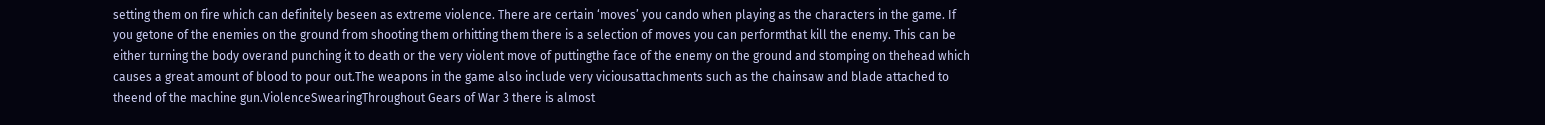setting them on fire which can definitely beseen as extreme violence. There are certain ‘moves’ you cando when playing as the characters in the game. If you getone of the enemies on the ground from shooting them orhitting them there is a selection of moves you can performthat kill the enemy. This can be either turning the body overand punching it to death or the very violent move of puttingthe face of the enemy on the ground and stomping on thehead which causes a great amount of blood to pour out.The weapons in the game also include very viciousattachments such as the chainsaw and blade attached to theend of the machine gun.ViolenceSwearingThroughout Gears of War 3 there is almost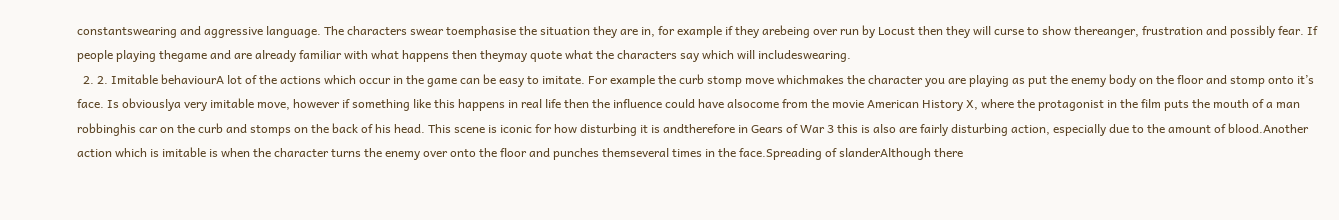constantswearing and aggressive language. The characters swear toemphasise the situation they are in, for example if they arebeing over run by Locust then they will curse to show thereanger, frustration and possibly fear. If people playing thegame and are already familiar with what happens then theymay quote what the characters say which will includeswearing.
  2. 2. Imitable behaviourA lot of the actions which occur in the game can be easy to imitate. For example the curb stomp move whichmakes the character you are playing as put the enemy body on the floor and stomp onto it’s face. Is obviouslya very imitable move, however if something like this happens in real life then the influence could have alsocome from the movie American History X, where the protagonist in the film puts the mouth of a man robbinghis car on the curb and stomps on the back of his head. This scene is iconic for how disturbing it is andtherefore in Gears of War 3 this is also are fairly disturbing action, especially due to the amount of blood.Another action which is imitable is when the character turns the enemy over onto the floor and punches themseveral times in the face.Spreading of slanderAlthough there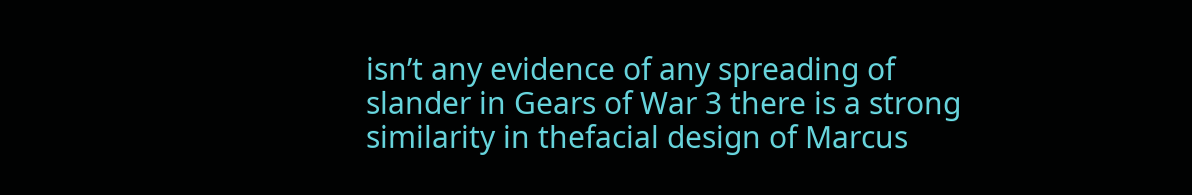isn’t any evidence of any spreading of slander in Gears of War 3 there is a strong similarity in thefacial design of Marcus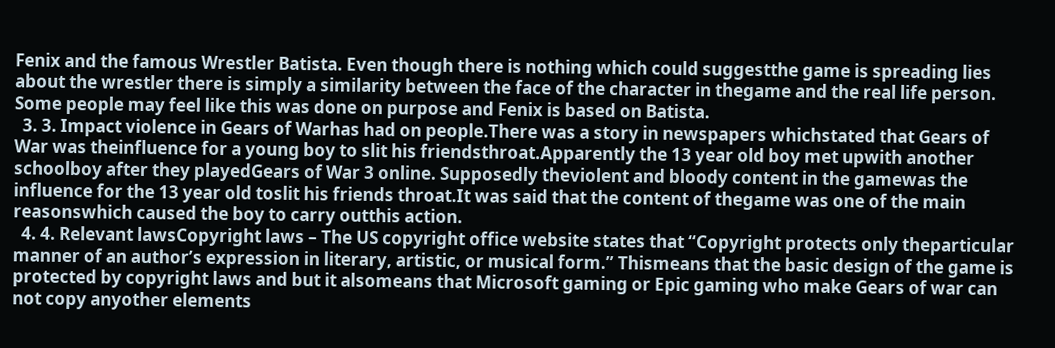Fenix and the famous Wrestler Batista. Even though there is nothing which could suggestthe game is spreading lies about the wrestler there is simply a similarity between the face of the character in thegame and the real life person. Some people may feel like this was done on purpose and Fenix is based on Batista.
  3. 3. Impact violence in Gears of Warhas had on people.There was a story in newspapers whichstated that Gears of War was theinfluence for a young boy to slit his friendsthroat.Apparently the 13 year old boy met upwith another schoolboy after they playedGears of War 3 online. Supposedly theviolent and bloody content in the gamewas the influence for the 13 year old toslit his friends throat.It was said that the content of thegame was one of the main reasonswhich caused the boy to carry outthis action.
  4. 4. Relevant lawsCopyright laws – The US copyright office website states that “Copyright protects only theparticular manner of an author’s expression in literary, artistic, or musical form.” Thismeans that the basic design of the game is protected by copyright laws and but it alsomeans that Microsoft gaming or Epic gaming who make Gears of war can not copy anyother elements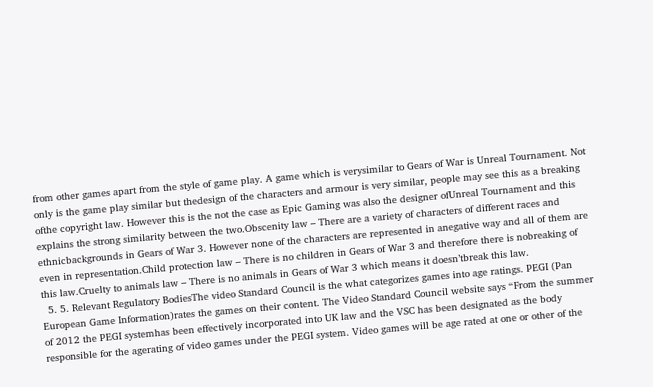from other games apart from the style of game play. A game which is verysimilar to Gears of War is Unreal Tournament. Not only is the game play similar but thedesign of the characters and armour is very similar, people may see this as a breaking ofthe copyright law. However this is the not the case as Epic Gaming was also the designer ofUnreal Tournament and this explains the strong similarity between the two.Obscenity law – There are a variety of characters of different races and ethnicbackgrounds in Gears of War 3. However none of the characters are represented in anegative way and all of them are even in representation.Child protection law – There is no children in Gears of War 3 and therefore there is nobreaking of this law.Cruelty to animals law – There is no animals in Gears of War 3 which means it doesn’tbreak this law.
  5. 5. Relevant Regulatory BodiesThe video Standard Council is the what categorizes games into age ratings. PEGI (Pan European Game Information)rates the games on their content. The Video Standard Council website says “From the summer of 2012 the PEGI systemhas been effectively incorporated into UK law and the VSC has been designated as the body responsible for the agerating of video games under the PEGI system. Video games will be age rated at one or other of the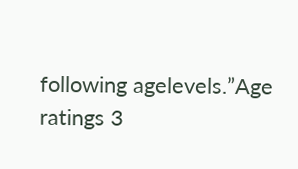following agelevels.”Age ratings 3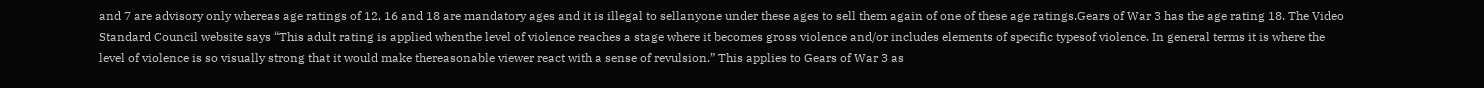and 7 are advisory only whereas age ratings of 12, 16 and 18 are mandatory ages and it is illegal to sellanyone under these ages to sell them again of one of these age ratings.Gears of War 3 has the age rating 18. The Video Standard Council website says “This adult rating is applied whenthe level of violence reaches a stage where it becomes gross violence and/or includes elements of specific typesof violence. In general terms it is where the level of violence is so visually strong that it would make thereasonable viewer react with a sense of revulsion.” This applies to Gears of War 3 as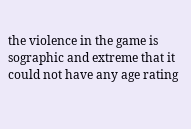the violence in the game is sographic and extreme that it could not have any age rating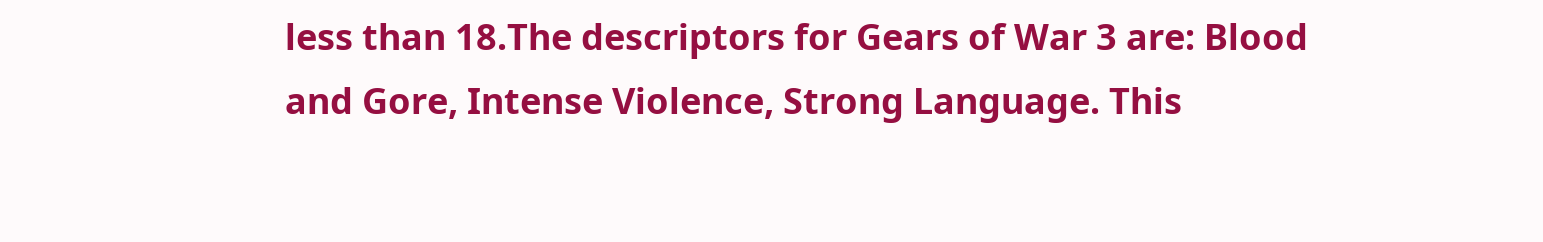less than 18.The descriptors for Gears of War 3 are: Blood and Gore, Intense Violence, Strong Language. This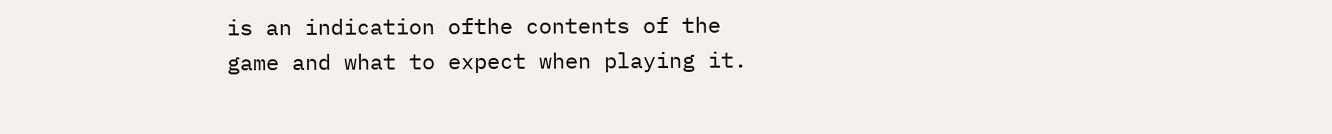is an indication ofthe contents of the game and what to expect when playing it.